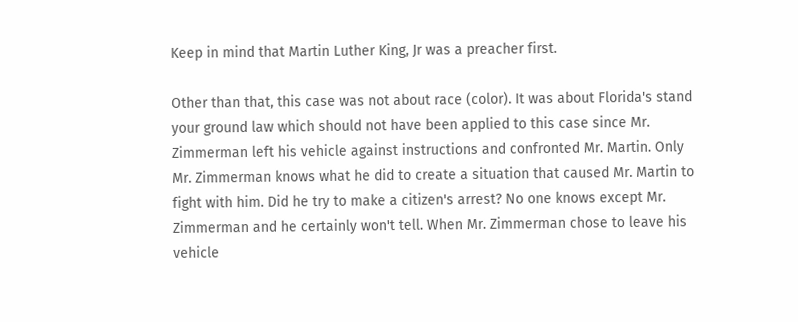Keep in mind that Martin Luther King, Jr was a preacher first.

Other than that, this case was not about race (color). It was about Florida's stand your ground law which should not have been applied to this case since Mr. Zimmerman left his vehicle against instructions and confronted Mr. Martin. Only Mr. Zimmerman knows what he did to create a situation that caused Mr. Martin to fight with him. Did he try to make a citizen's arrest? No one knows except Mr. Zimmerman and he certainly won't tell. When Mr. Zimmerman chose to leave his vehicle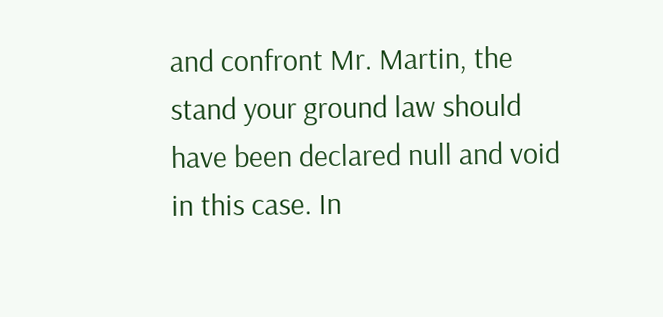and confront Mr. Martin, the stand your ground law should have been declared null and void in this case. In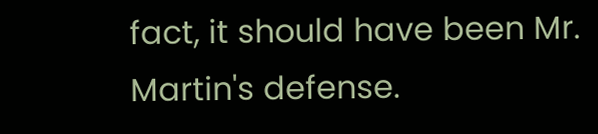fact, it should have been Mr. Martin's defense.